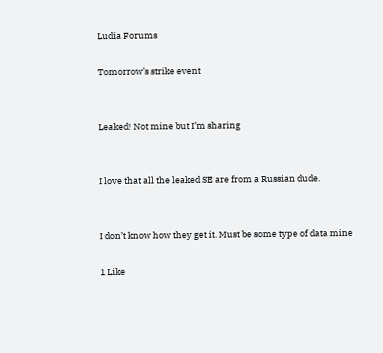Ludia Forums

Tomorrow’s strike event


Leaked! Not mine but I’m sharing


I love that all the leaked SE are from a Russian dude.


I don’t know how they get it. Must be some type of data mine

1 Like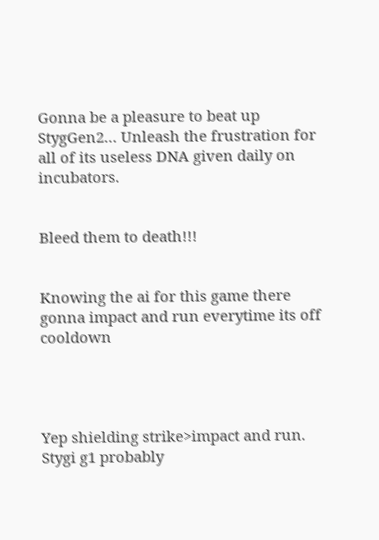Gonna be a pleasure to beat up StygGen2… Unleash the frustration for all of its useless DNA given daily on incubators.


Bleed them to death!!!


Knowing the ai for this game there gonna impact and run everytime its off cooldown




Yep shielding strike>impact and run. Stygi g1 probably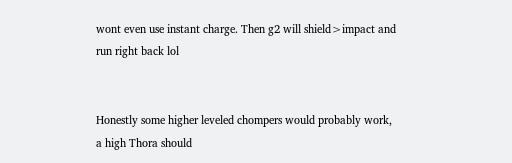wont even use instant charge. Then g2 will shield>impact and run right back lol


Honestly some higher leveled chompers would probably work, a high Thora should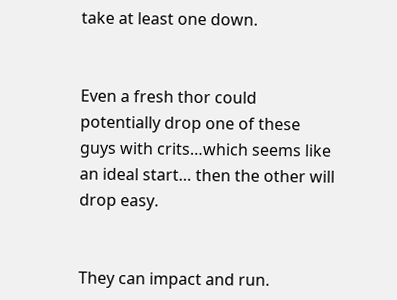take at least one down.


Even a fresh thor could potentially drop one of these guys with crits…which seems like an ideal start… then the other will drop easy.


They can impact and run.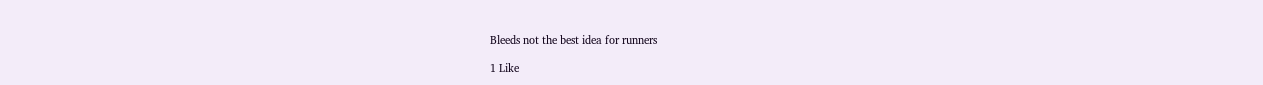Bleeds not the best idea for runners

1 Like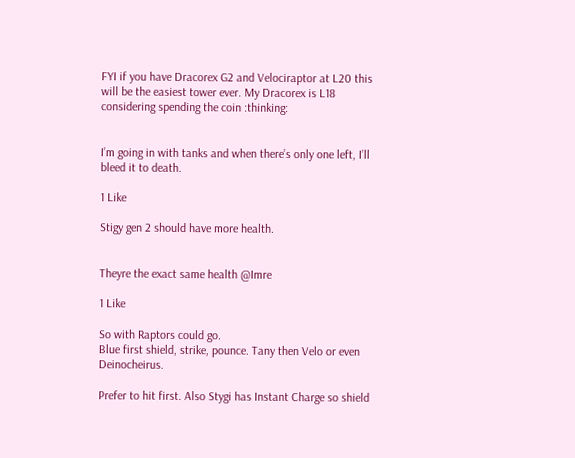FYI if you have Dracorex G2 and Velociraptor at L20 this will be the easiest tower ever. My Dracorex is L18 considering spending the coin :thinking:


I’m going in with tanks and when there’s only one left, I’ll bleed it to death.

1 Like

Stigy gen 2 should have more health.


Theyre the exact same health @Imre

1 Like

So with Raptors could go.
Blue first shield, strike, pounce. Tany then Velo or even Deinocheirus.

Prefer to hit first. Also Stygi has Instant Charge so shield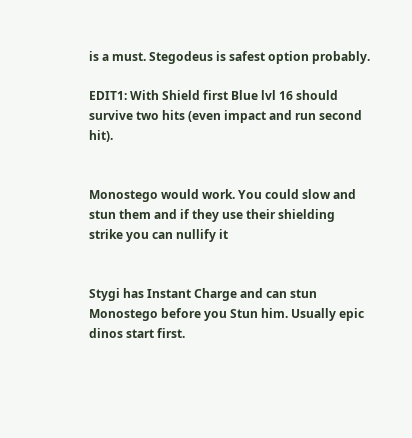is a must. Stegodeus is safest option probably.

EDIT1: With Shield first Blue lvl 16 should survive two hits (even impact and run second hit).


Monostego would work. You could slow and stun them and if they use their shielding strike you can nullify it


Stygi has Instant Charge and can stun Monostego before you Stun him. Usually epic dinos start first.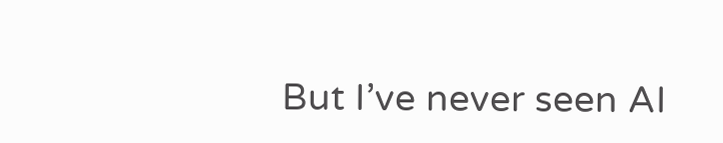But I’ve never seen AI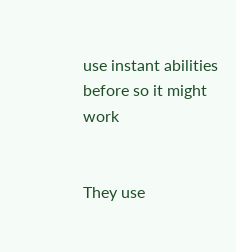use instant abilities before so it might work


They use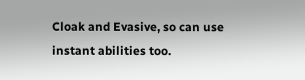Cloak and Evasive, so can use instant abilities too.